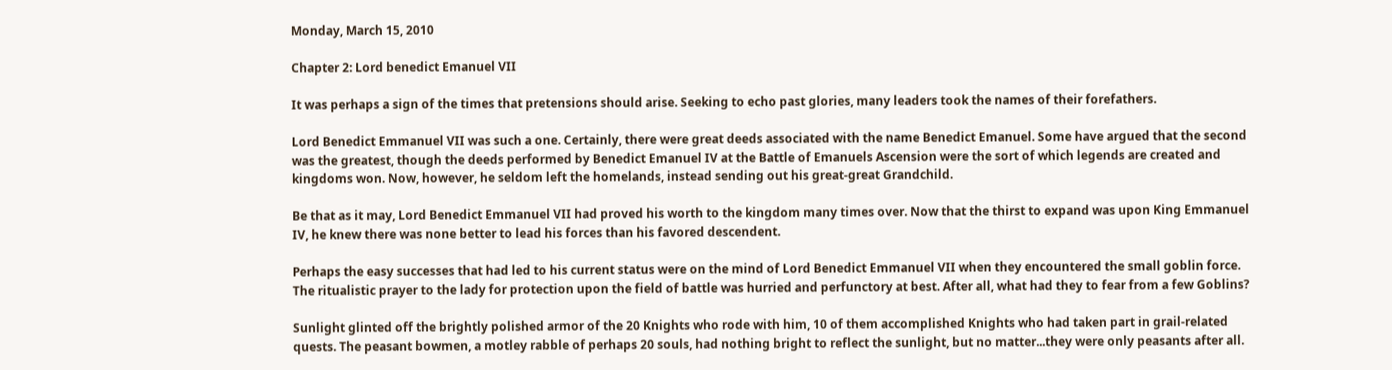Monday, March 15, 2010

Chapter 2: Lord benedict Emanuel VII

It was perhaps a sign of the times that pretensions should arise. Seeking to echo past glories, many leaders took the names of their forefathers.

Lord Benedict Emmanuel VII was such a one. Certainly, there were great deeds associated with the name Benedict Emanuel. Some have argued that the second was the greatest, though the deeds performed by Benedict Emanuel IV at the Battle of Emanuels Ascension were the sort of which legends are created and kingdoms won. Now, however, he seldom left the homelands, instead sending out his great-great Grandchild.

Be that as it may, Lord Benedict Emmanuel VII had proved his worth to the kingdom many times over. Now that the thirst to expand was upon King Emmanuel IV, he knew there was none better to lead his forces than his favored descendent.

Perhaps the easy successes that had led to his current status were on the mind of Lord Benedict Emmanuel VII when they encountered the small goblin force. The ritualistic prayer to the lady for protection upon the field of battle was hurried and perfunctory at best. After all, what had they to fear from a few Goblins?

Sunlight glinted off the brightly polished armor of the 20 Knights who rode with him, 10 of them accomplished Knights who had taken part in grail-related quests. The peasant bowmen, a motley rabble of perhaps 20 souls, had nothing bright to reflect the sunlight, but no matter...they were only peasants after all.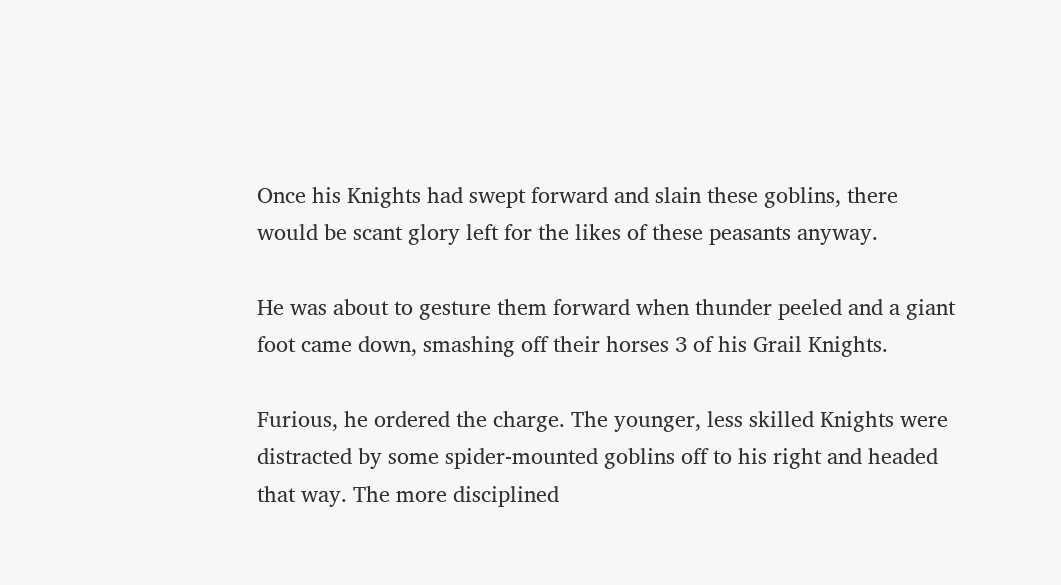Once his Knights had swept forward and slain these goblins, there would be scant glory left for the likes of these peasants anyway.

He was about to gesture them forward when thunder peeled and a giant foot came down, smashing off their horses 3 of his Grail Knights.

Furious, he ordered the charge. The younger, less skilled Knights were distracted by some spider-mounted goblins off to his right and headed that way. The more disciplined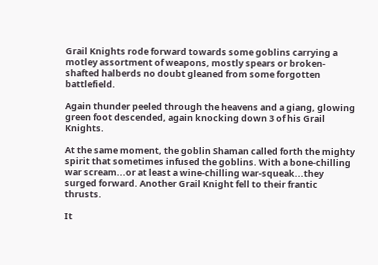Grail Knights rode forward towards some goblins carrying a motley assortment of weapons, mostly spears or broken-shafted halberds no doubt gleaned from some forgotten battlefield.

Again thunder peeled through the heavens and a giang, glowing green foot descended, again knocking down 3 of his Grail Knights.

At the same moment, the goblin Shaman called forth the mighty spirit that sometimes infused the goblins. With a bone-chilling war scream...or at least a wine-chilling war-squeak...they surged forward. Another Grail Knight fell to their frantic thrusts.

It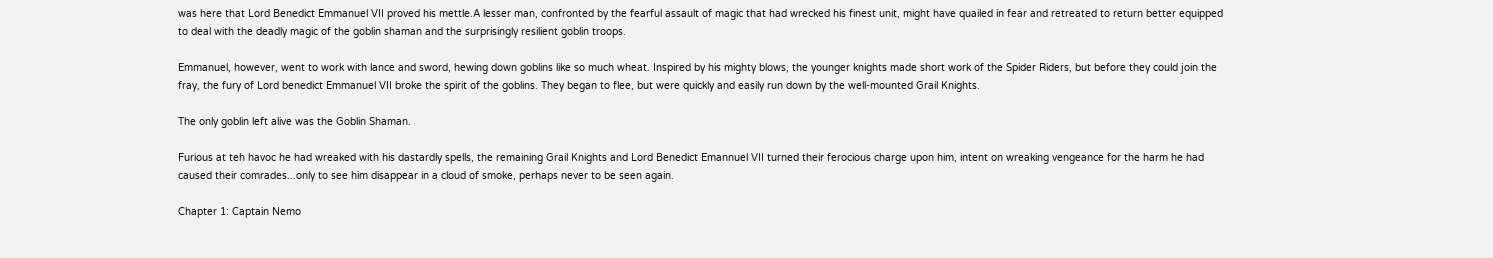was here that Lord Benedict Emmanuel VII proved his mettle.A lesser man, confronted by the fearful assault of magic that had wrecked his finest unit, might have quailed in fear and retreated to return better equipped to deal with the deadly magic of the goblin shaman and the surprisingly resilient goblin troops.

Emmanuel, however, went to work with lance and sword, hewing down goblins like so much wheat. Inspired by his mighty blows, the younger knights made short work of the Spider Riders, but before they could join the fray, the fury of Lord benedict Emmanuel VII broke the spirit of the goblins. They began to flee, but were quickly and easily run down by the well-mounted Grail Knights.

The only goblin left alive was the Goblin Shaman.

Furious at teh havoc he had wreaked with his dastardly spells, the remaining Grail Knights and Lord Benedict Emannuel VII turned their ferocious charge upon him, intent on wreaking vengeance for the harm he had caused their comrades...only to see him disappear in a cloud of smoke, perhaps never to be seen again.

Chapter 1: Captain Nemo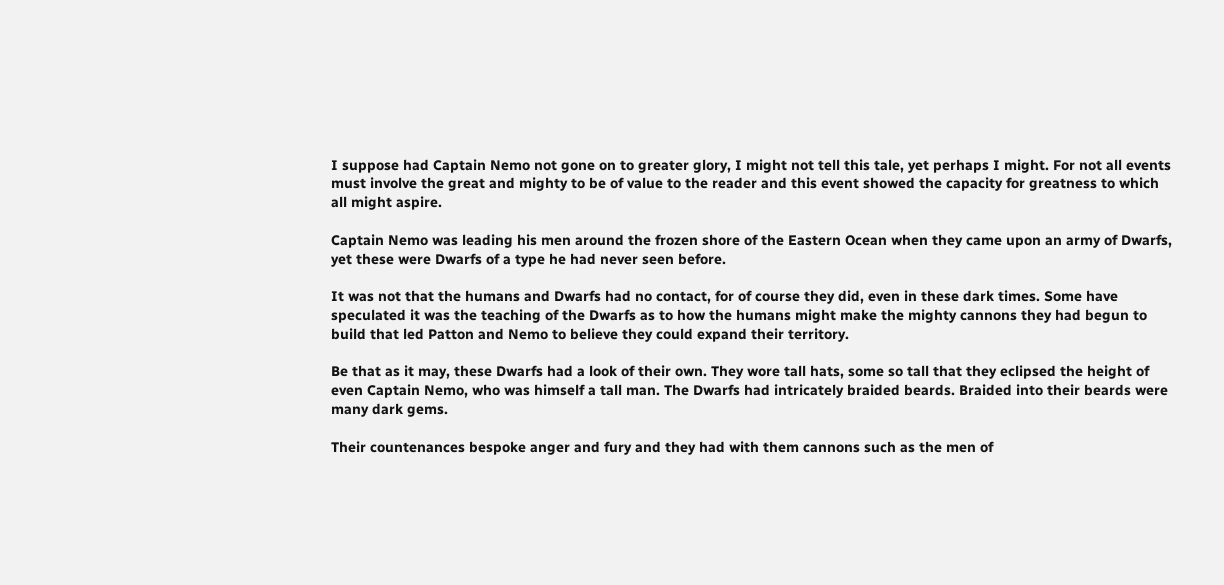I suppose had Captain Nemo not gone on to greater glory, I might not tell this tale, yet perhaps I might. For not all events must involve the great and mighty to be of value to the reader and this event showed the capacity for greatness to which all might aspire.

Captain Nemo was leading his men around the frozen shore of the Eastern Ocean when they came upon an army of Dwarfs, yet these were Dwarfs of a type he had never seen before.

It was not that the humans and Dwarfs had no contact, for of course they did, even in these dark times. Some have speculated it was the teaching of the Dwarfs as to how the humans might make the mighty cannons they had begun to build that led Patton and Nemo to believe they could expand their territory.

Be that as it may, these Dwarfs had a look of their own. They wore tall hats, some so tall that they eclipsed the height of even Captain Nemo, who was himself a tall man. The Dwarfs had intricately braided beards. Braided into their beards were many dark gems.

Their countenances bespoke anger and fury and they had with them cannons such as the men of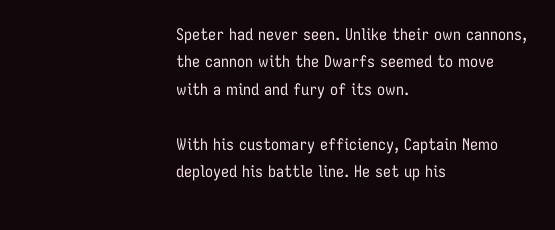Speter had never seen. Unlike their own cannons, the cannon with the Dwarfs seemed to move with a mind and fury of its own.

With his customary efficiency, Captain Nemo deployed his battle line. He set up his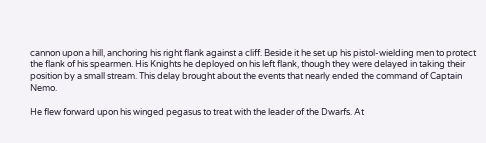cannon upon a hill, anchoring his right flank against a cliff. Beside it he set up his pistol-wielding men to protect the flank of his spearmen. His Knights he deployed on his left flank, though they were delayed in taking their position by a small stream. This delay brought about the events that nearly ended the command of Captain Nemo.

He flew forward upon his winged pegasus to treat with the leader of the Dwarfs. At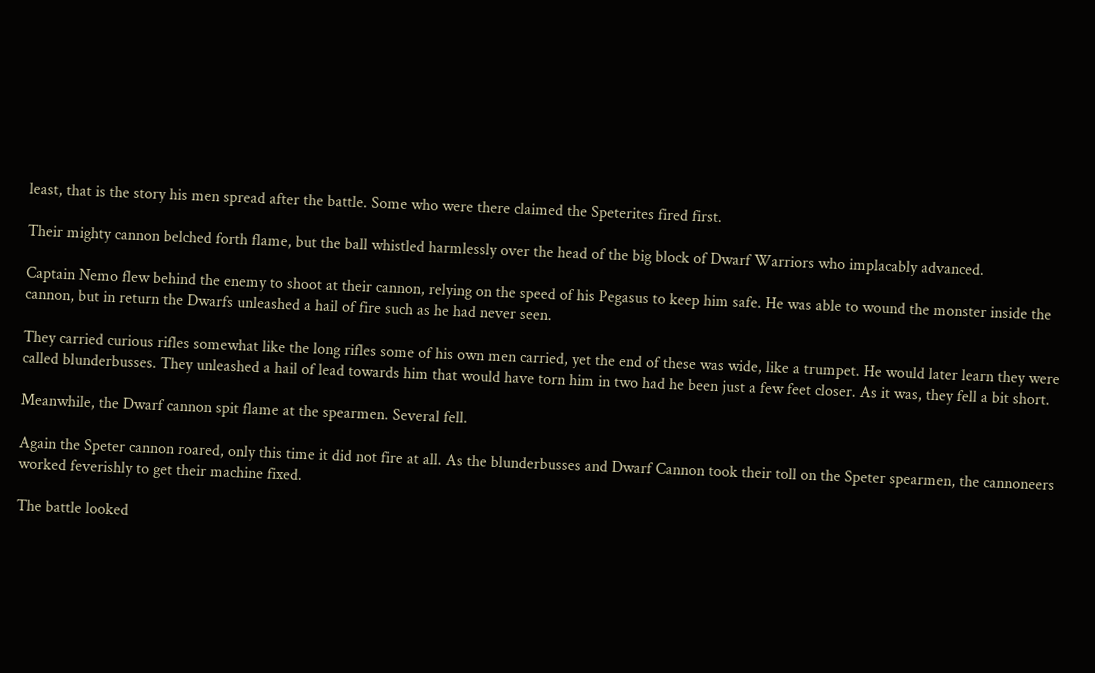least, that is the story his men spread after the battle. Some who were there claimed the Speterites fired first.

Their mighty cannon belched forth flame, but the ball whistled harmlessly over the head of the big block of Dwarf Warriors who implacably advanced.

Captain Nemo flew behind the enemy to shoot at their cannon, relying on the speed of his Pegasus to keep him safe. He was able to wound the monster inside the cannon, but in return the Dwarfs unleashed a hail of fire such as he had never seen.

They carried curious rifles somewhat like the long rifles some of his own men carried, yet the end of these was wide, like a trumpet. He would later learn they were called blunderbusses. They unleashed a hail of lead towards him that would have torn him in two had he been just a few feet closer. As it was, they fell a bit short.

Meanwhile, the Dwarf cannon spit flame at the spearmen. Several fell.

Again the Speter cannon roared, only this time it did not fire at all. As the blunderbusses and Dwarf Cannon took their toll on the Speter spearmen, the cannoneers worked feverishly to get their machine fixed.

The battle looked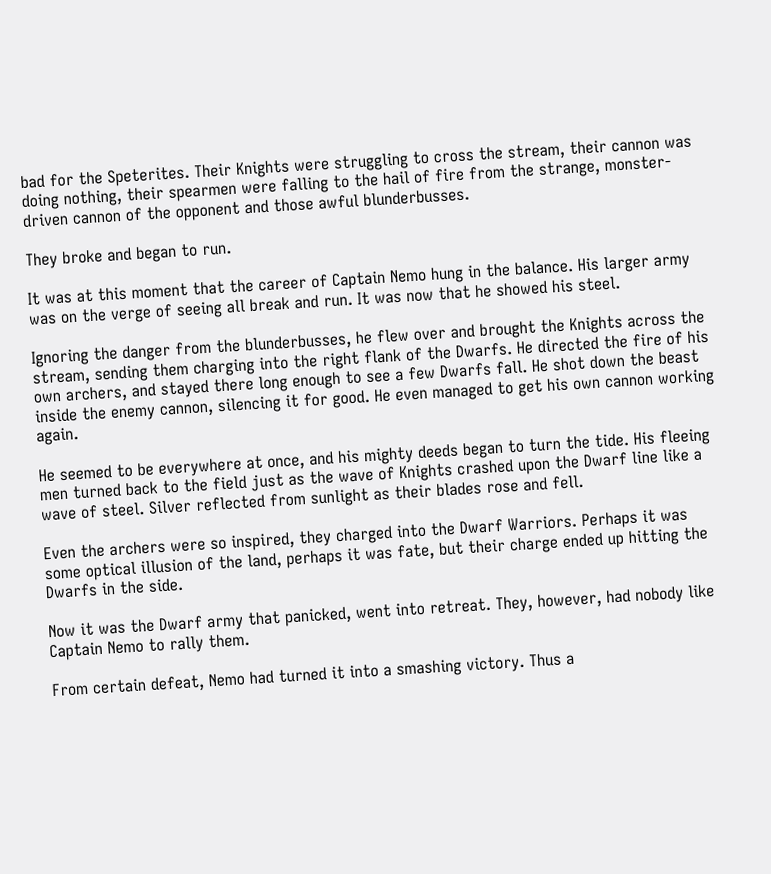bad for the Speterites. Their Knights were struggling to cross the stream, their cannon was doing nothing, their spearmen were falling to the hail of fire from the strange, monster-driven cannon of the opponent and those awful blunderbusses.

They broke and began to run.

It was at this moment that the career of Captain Nemo hung in the balance. His larger army was on the verge of seeing all break and run. It was now that he showed his steel.

Ignoring the danger from the blunderbusses, he flew over and brought the Knights across the stream, sending them charging into the right flank of the Dwarfs. He directed the fire of his own archers, and stayed there long enough to see a few Dwarfs fall. He shot down the beast inside the enemy cannon, silencing it for good. He even managed to get his own cannon working again.

He seemed to be everywhere at once, and his mighty deeds began to turn the tide. His fleeing men turned back to the field just as the wave of Knights crashed upon the Dwarf line like a wave of steel. Silver reflected from sunlight as their blades rose and fell.

Even the archers were so inspired, they charged into the Dwarf Warriors. Perhaps it was some optical illusion of the land, perhaps it was fate, but their charge ended up hitting the Dwarfs in the side.

Now it was the Dwarf army that panicked, went into retreat. They, however, had nobody like Captain Nemo to rally them.

From certain defeat, Nemo had turned it into a smashing victory. Thus a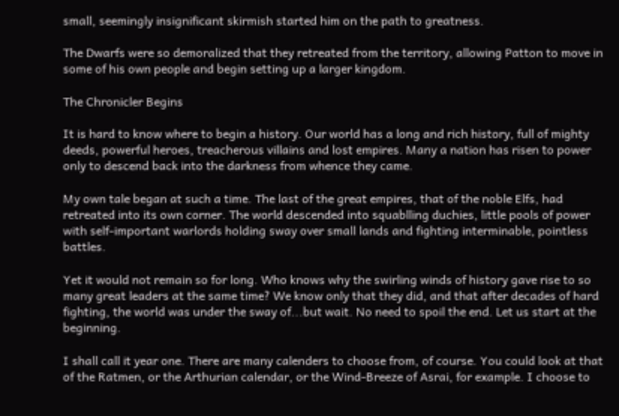small, seemingly insignificant skirmish started him on the path to greatness.

The Dwarfs were so demoralized that they retreated from the territory, allowing Patton to move in some of his own people and begin setting up a larger kingdom.

The Chronicler Begins

It is hard to know where to begin a history. Our world has a long and rich history, full of mighty deeds, powerful heroes, treacherous villains and lost empires. Many a nation has risen to power only to descend back into the darkness from whence they came.

My own tale began at such a time. The last of the great empires, that of the noble Elfs, had retreated into its own corner. The world descended into squablling duchies, little pools of power with self-important warlords holding sway over small lands and fighting interminable, pointless battles.

Yet it would not remain so for long. Who knows why the swirling winds of history gave rise to so many great leaders at the same time? We know only that they did, and that after decades of hard fighting, the world was under the sway of...but wait. No need to spoil the end. Let us start at the beginning.

I shall call it year one. There are many calenders to choose from, of course. You could look at that of the Ratmen, or the Arthurian calendar, or the Wind-Breeze of Asrai, for example. I choose to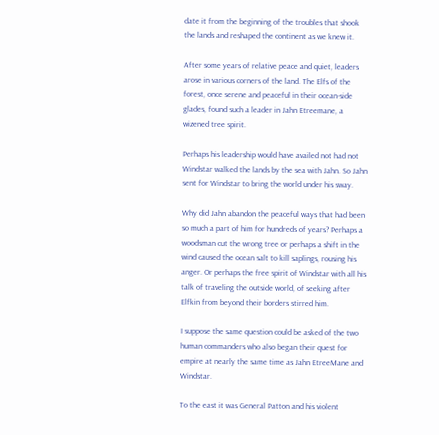date it from the beginning of the troubles that shook the lands and reshaped the continent as we knew it.

After some years of relative peace and quiet, leaders arose in various corners of the land. The Elfs of the forest, once serene and peaceful in their ocean-side glades, found such a leader in Jahn Etreemane, a wizened tree spirit.

Perhaps his leadership would have availed not had not Windstar walked the lands by the sea with Jahn. So Jahn sent for Windstar to bring the world under his sway.

Why did Jahn abandon the peaceful ways that had been so much a part of him for hundreds of years? Perhaps a woodsman cut the wrong tree or perhaps a shift in the wind caused the ocean salt to kill saplings, rousing his anger. Or perhaps the free spirit of Windstar with all his talk of traveling the outside world, of seeking after Elfkin from beyond their borders stirred him.

I suppose the same question could be asked of the two human commanders who also began their quest for empire at nearly the same time as Jahn EtreeMane and Windstar.

To the east it was General Patton and his violent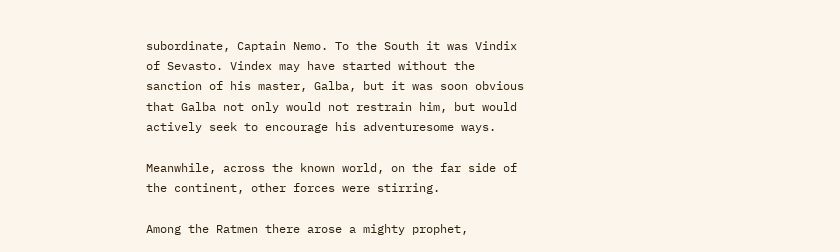subordinate, Captain Nemo. To the South it was Vindix of Sevasto. Vindex may have started without the sanction of his master, Galba, but it was soon obvious that Galba not only would not restrain him, but would actively seek to encourage his adventuresome ways.

Meanwhile, across the known world, on the far side of the continent, other forces were stirring.

Among the Ratmen there arose a mighty prophet,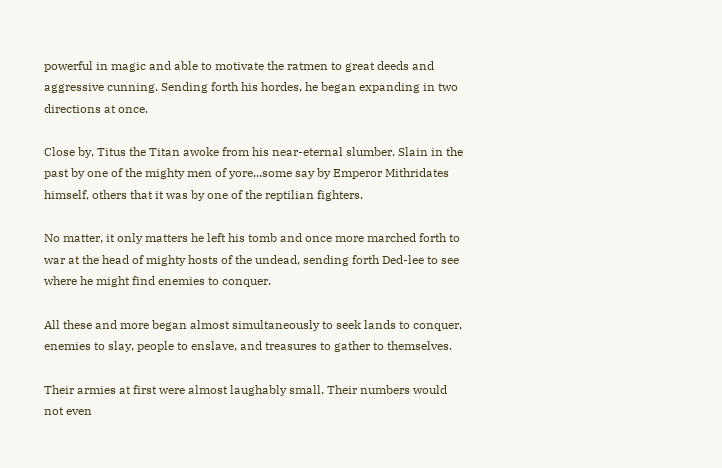powerful in magic and able to motivate the ratmen to great deeds and aggressive cunning. Sending forth his hordes, he began expanding in two directions at once.

Close by, Titus the Titan awoke from his near-eternal slumber. Slain in the past by one of the mighty men of yore...some say by Emperor Mithridates himself, others that it was by one of the reptilian fighters.

No matter, it only matters he left his tomb and once more marched forth to war at the head of mighty hosts of the undead, sending forth Ded-lee to see where he might find enemies to conquer.

All these and more began almost simultaneously to seek lands to conquer, enemies to slay, people to enslave, and treasures to gather to themselves.

Their armies at first were almost laughably small. Their numbers would not even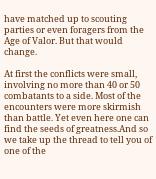have matched up to scouting parties or even foragers from the Age of Valor. But that would change.

At first the conflicts were small, involving no more than 40 or 50 combatants to a side. Most of the encounters were more skirmish than battle. Yet even here one can find the seeds of greatness.And so we take up the thread to tell you of one of the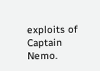exploits of Captain Nemo.